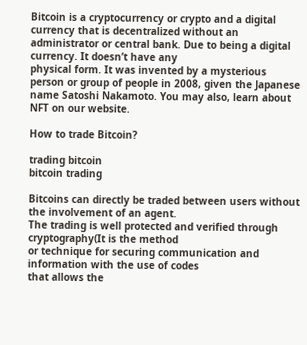Bitcoin is a cryptocurrency or crypto and a digital currency that is decentralized without an administrator or central bank. Due to being a digital currency. It doesn’t have any
physical form. It was invented by a mysterious person or group of people in 2008, given the Japanese name Satoshi Nakamoto. You may also, learn about NFT on our website.

How to trade Bitcoin?

trading bitcoin
bitcoin trading

Bitcoins can directly be traded between users without the involvement of an agent.
The trading is well protected and verified through cryptography(It is the method
or technique for securing communication and information with the use of codes
that allows the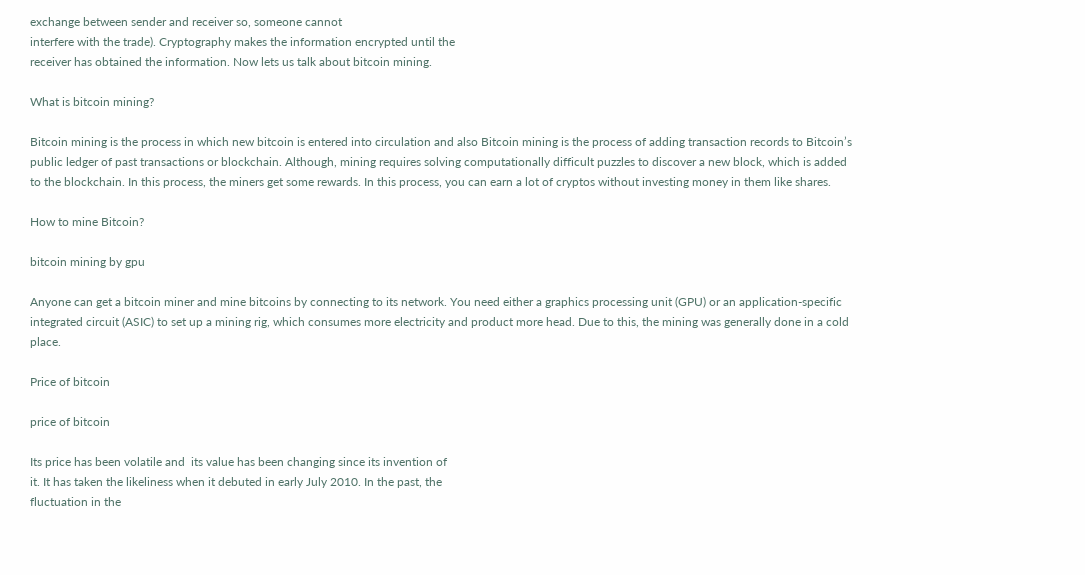exchange between sender and receiver so, someone cannot
interfere with the trade). Cryptography makes the information encrypted until the
receiver has obtained the information. Now lets us talk about bitcoin mining.

What is bitcoin mining?

Bitcoin mining is the process in which new bitcoin is entered into circulation and also Bitcoin mining is the process of adding transaction records to Bitcoin’s public ledger of past transactions or blockchain. Although, mining requires solving computationally difficult puzzles to discover a new block, which is added to the blockchain. In this process, the miners get some rewards. In this process, you can earn a lot of cryptos without investing money in them like shares.

How to mine Bitcoin?

bitcoin mining by gpu

Anyone can get a bitcoin miner and mine bitcoins by connecting to its network. You need either a graphics processing unit (GPU) or an application-specific integrated circuit (ASIC) to set up a mining rig, which consumes more electricity and product more head. Due to this, the mining was generally done in a cold place.

Price of bitcoin

price of bitcoin

Its price has been volatile and  its value has been changing since its invention of
it. It has taken the likeliness when it debuted in early July 2010. In the past, the
fluctuation in the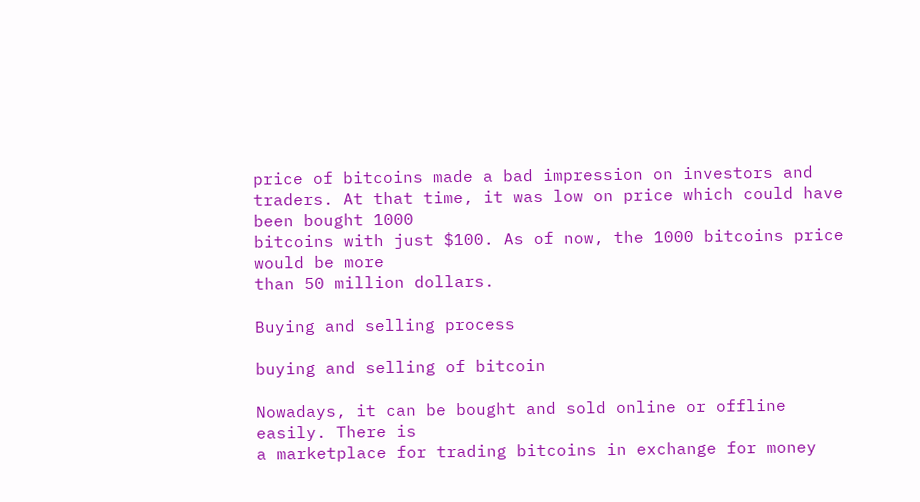price of bitcoins made a bad impression on investors and
traders. At that time, it was low on price which could have been bought 1000
bitcoins with just $100. As of now, the 1000 bitcoins price would be more
than 50 million dollars.

Buying and selling process

buying and selling of bitcoin

Nowadays, it can be bought and sold online or offline easily. There is
a marketplace for trading bitcoins in exchange for money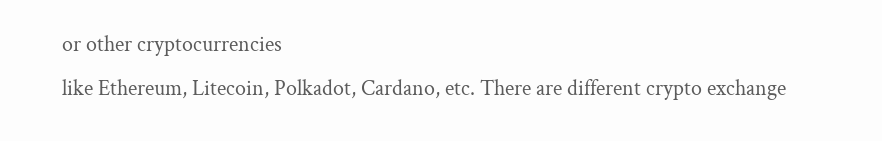or other cryptocurrencies
like Ethereum, Litecoin, Polkadot, Cardano, etc. There are different crypto exchange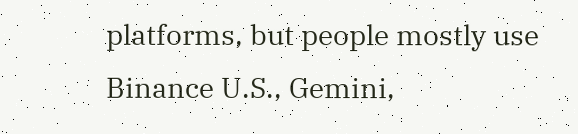platforms, but people mostly use Binance U.S., Gemini,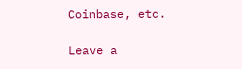Coinbase, etc.

Leave a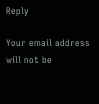Reply

Your email address will not be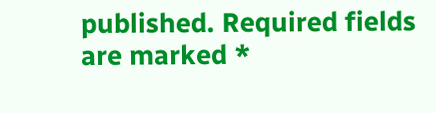published. Required fields are marked *